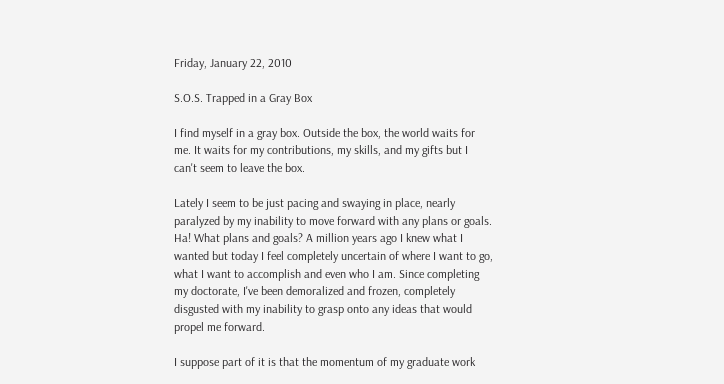Friday, January 22, 2010

S.O.S. Trapped in a Gray Box

I find myself in a gray box. Outside the box, the world waits for me. It waits for my contributions, my skills, and my gifts but I can't seem to leave the box.

Lately I seem to be just pacing and swaying in place, nearly paralyzed by my inability to move forward with any plans or goals. Ha! What plans and goals? A million years ago I knew what I wanted but today I feel completely uncertain of where I want to go, what I want to accomplish and even who I am. Since completing my doctorate, I've been demoralized and frozen, completely disgusted with my inability to grasp onto any ideas that would propel me forward.

I suppose part of it is that the momentum of my graduate work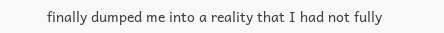finally dumped me into a reality that I had not fully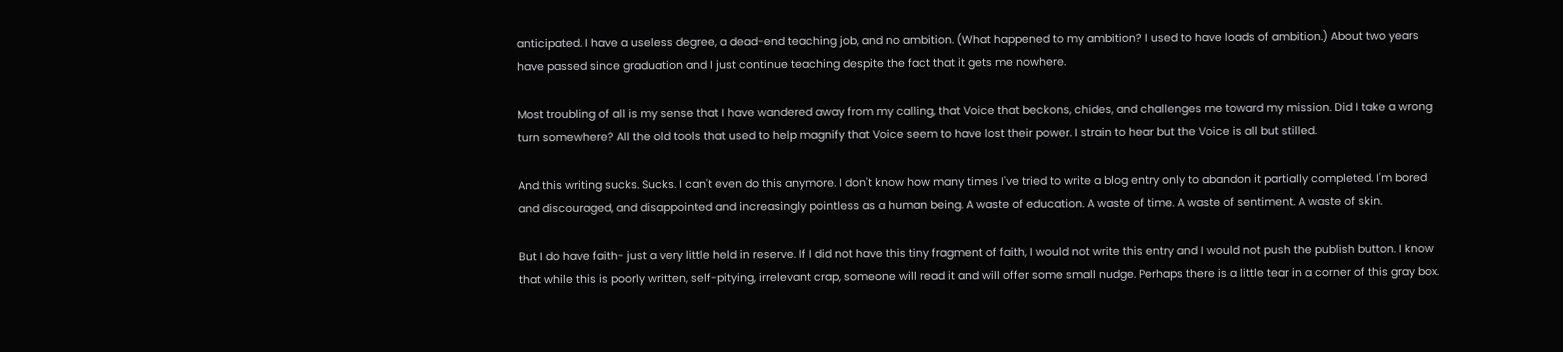anticipated. I have a useless degree, a dead-end teaching job, and no ambition. (What happened to my ambition? I used to have loads of ambition.) About two years have passed since graduation and I just continue teaching despite the fact that it gets me nowhere.

Most troubling of all is my sense that I have wandered away from my calling, that Voice that beckons, chides, and challenges me toward my mission. Did I take a wrong turn somewhere? All the old tools that used to help magnify that Voice seem to have lost their power. I strain to hear but the Voice is all but stilled.

And this writing sucks. Sucks. I can't even do this anymore. I don't know how many times I've tried to write a blog entry only to abandon it partially completed. I'm bored and discouraged, and disappointed and increasingly pointless as a human being. A waste of education. A waste of time. A waste of sentiment. A waste of skin.

But I do have faith- just a very little held in reserve. If I did not have this tiny fragment of faith, I would not write this entry and I would not push the publish button. I know that while this is poorly written, self-pitying, irrelevant crap, someone will read it and will offer some small nudge. Perhaps there is a little tear in a corner of this gray box.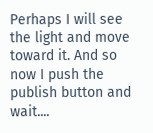Perhaps I will see the light and move toward it. And so now I push the publish button and wait....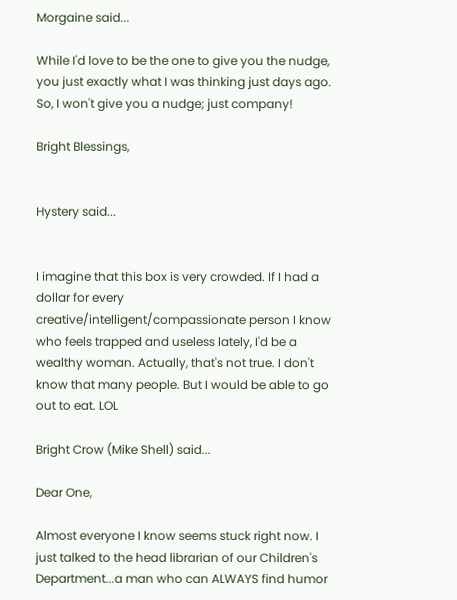Morgaine said...

While I'd love to be the one to give you the nudge, you just exactly what I was thinking just days ago. So, I won't give you a nudge; just company!

Bright Blessings,


Hystery said...


I imagine that this box is very crowded. If I had a dollar for every creative/intelligent/compassionate person I know who feels trapped and useless lately, I'd be a wealthy woman. Actually, that's not true. I don't know that many people. But I would be able to go out to eat. LOL

Bright Crow (Mike Shell) said...

Dear One,

Almost everyone I know seems stuck right now. I just talked to the head librarian of our Children's Department...a man who can ALWAYS find humor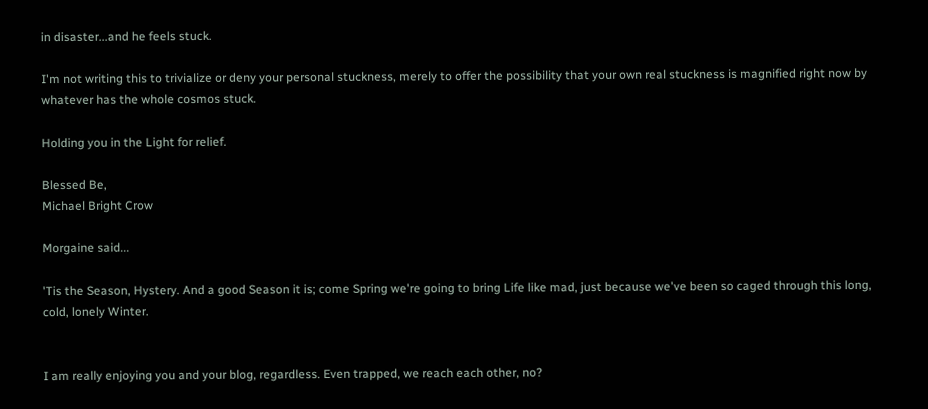in disaster...and he feels stuck.

I'm not writing this to trivialize or deny your personal stuckness, merely to offer the possibility that your own real stuckness is magnified right now by whatever has the whole cosmos stuck.

Holding you in the Light for relief.

Blessed Be,
Michael Bright Crow

Morgaine said...

'Tis the Season, Hystery. And a good Season it is; come Spring we're going to bring Life like mad, just because we've been so caged through this long, cold, lonely Winter.


I am really enjoying you and your blog, regardless. Even trapped, we reach each other, no?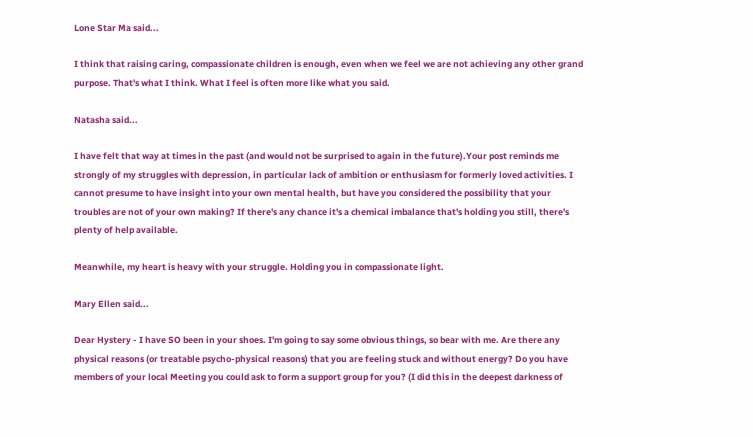Lone Star Ma said...

I think that raising caring, compassionate children is enough, even when we feel we are not achieving any other grand purpose. That's what I think. What I feel is often more like what you said.

Natasha said...

I have felt that way at times in the past (and would not be surprised to again in the future).Your post reminds me strongly of my struggles with depression, in particular lack of ambition or enthusiasm for formerly loved activities. I cannot presume to have insight into your own mental health, but have you considered the possibility that your troubles are not of your own making? If there's any chance it's a chemical imbalance that's holding you still, there's plenty of help available.

Meanwhile, my heart is heavy with your struggle. Holding you in compassionate light.

Mary Ellen said...

Dear Hystery - I have SO been in your shoes. I'm going to say some obvious things, so bear with me. Are there any physical reasons (or treatable psycho-physical reasons) that you are feeling stuck and without energy? Do you have members of your local Meeting you could ask to form a support group for you? (I did this in the deepest darkness of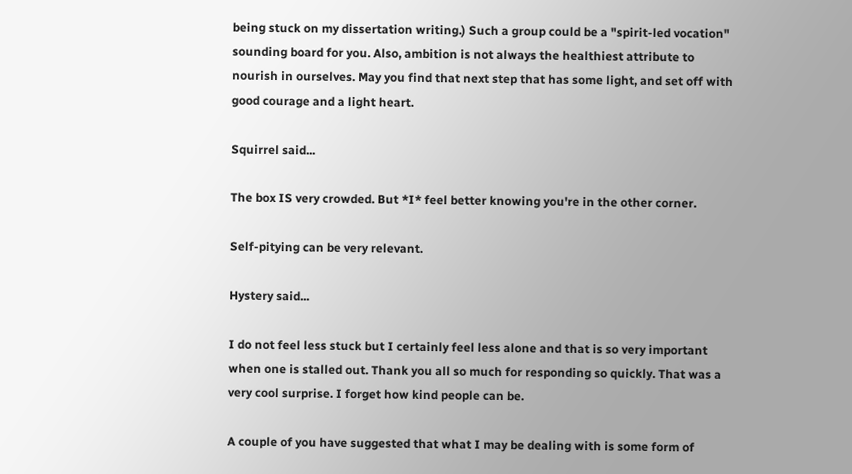being stuck on my dissertation writing.) Such a group could be a "spirit-led vocation" sounding board for you. Also, ambition is not always the healthiest attribute to nourish in ourselves. May you find that next step that has some light, and set off with good courage and a light heart.

Squirrel said...

The box IS very crowded. But *I* feel better knowing you're in the other corner.

Self-pitying can be very relevant.

Hystery said...

I do not feel less stuck but I certainly feel less alone and that is so very important when one is stalled out. Thank you all so much for responding so quickly. That was a very cool surprise. I forget how kind people can be.

A couple of you have suggested that what I may be dealing with is some form of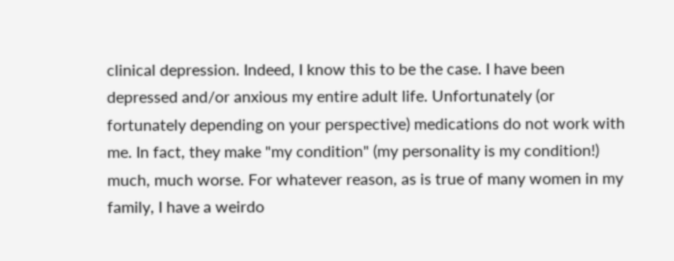clinical depression. Indeed, I know this to be the case. I have been depressed and/or anxious my entire adult life. Unfortunately (or fortunately depending on your perspective) medications do not work with me. In fact, they make "my condition" (my personality is my condition!) much, much worse. For whatever reason, as is true of many women in my family, I have a weirdo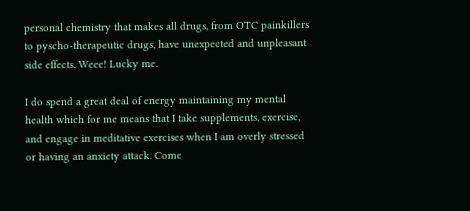personal chemistry that makes all drugs, from OTC painkillers to pyscho-therapeutic drugs, have unexpected and unpleasant side effects. Weee! Lucky me.

I do spend a great deal of energy maintaining my mental health which for me means that I take supplements, exercise, and engage in meditative exercises when I am overly stressed or having an anxiety attack. Come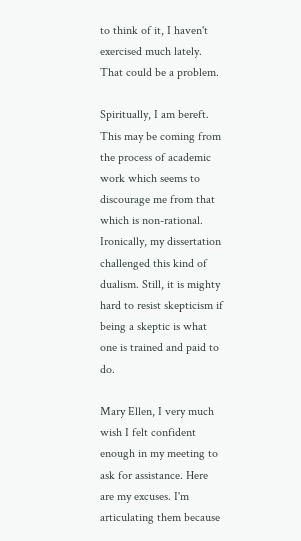to think of it, I haven't exercised much lately. That could be a problem.

Spiritually, I am bereft. This may be coming from the process of academic work which seems to discourage me from that which is non-rational. Ironically, my dissertation challenged this kind of dualism. Still, it is mighty hard to resist skepticism if being a skeptic is what one is trained and paid to do.

Mary Ellen, I very much wish I felt confident enough in my meeting to ask for assistance. Here are my excuses. I'm articulating them because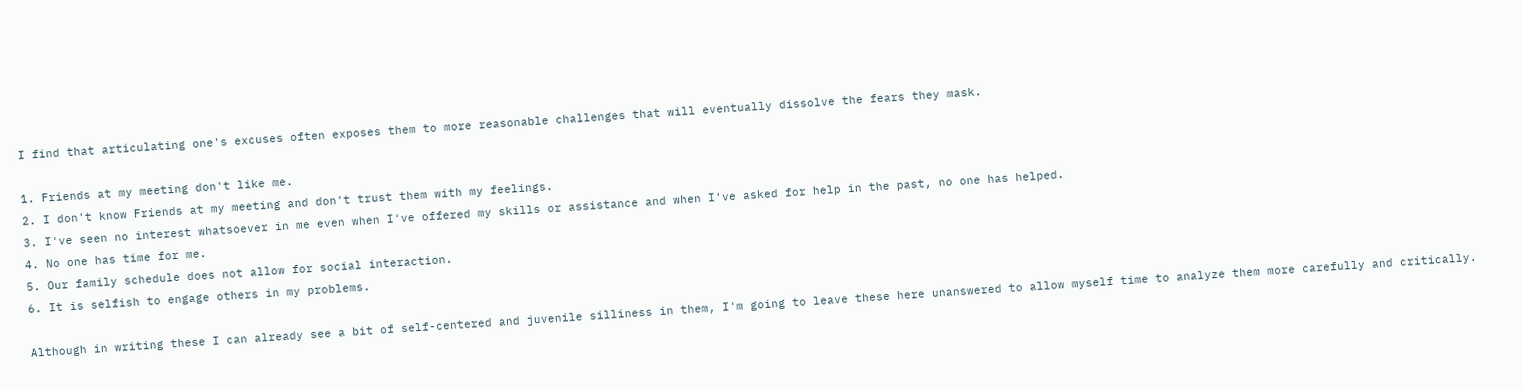I find that articulating one's excuses often exposes them to more reasonable challenges that will eventually dissolve the fears they mask.

1. Friends at my meeting don't like me.
2. I don't know Friends at my meeting and don't trust them with my feelings.
3. I've seen no interest whatsoever in me even when I've offered my skills or assistance and when I've asked for help in the past, no one has helped.
4. No one has time for me.
5. Our family schedule does not allow for social interaction.
6. It is selfish to engage others in my problems.

Although in writing these I can already see a bit of self-centered and juvenile silliness in them, I'm going to leave these here unanswered to allow myself time to analyze them more carefully and critically.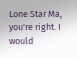Lone Star Ma, you're right. I would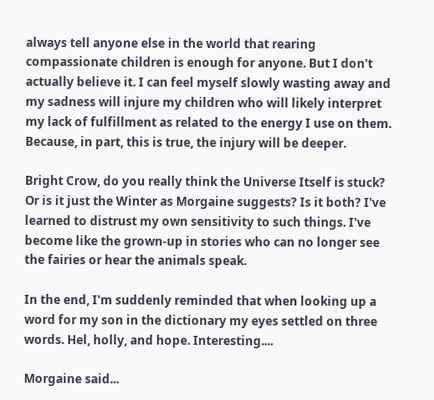always tell anyone else in the world that rearing compassionate children is enough for anyone. But I don't actually believe it. I can feel myself slowly wasting away and my sadness will injure my children who will likely interpret my lack of fulfillment as related to the energy I use on them. Because, in part, this is true, the injury will be deeper.

Bright Crow, do you really think the Universe Itself is stuck? Or is it just the Winter as Morgaine suggests? Is it both? I've learned to distrust my own sensitivity to such things. I've become like the grown-up in stories who can no longer see the fairies or hear the animals speak.

In the end, I'm suddenly reminded that when looking up a word for my son in the dictionary my eyes settled on three words. Hel, holly, and hope. Interesting....

Morgaine said...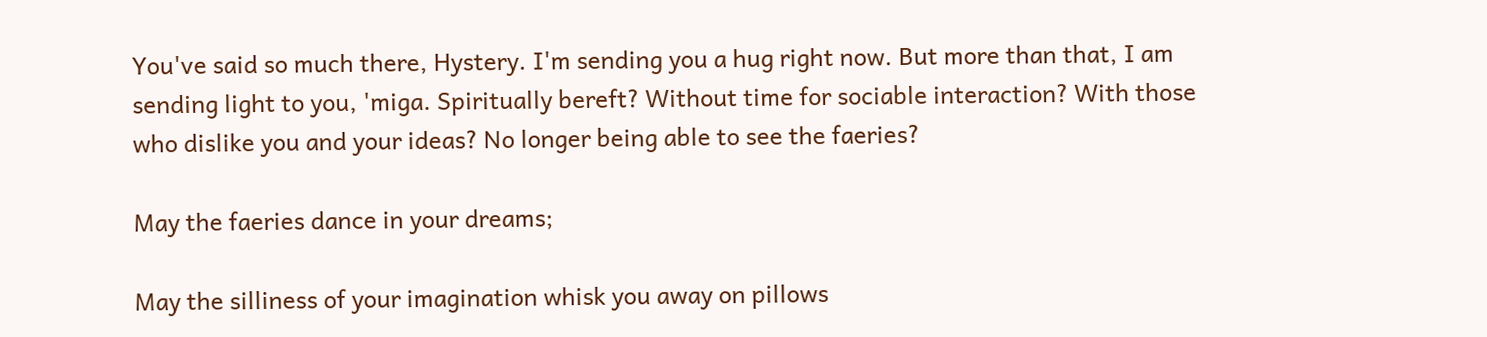You've said so much there, Hystery. I'm sending you a hug right now. But more than that, I am sending light to you, 'miga. Spiritually bereft? Without time for sociable interaction? With those who dislike you and your ideas? No longer being able to see the faeries?

May the faeries dance in your dreams;

May the silliness of your imagination whisk you away on pillows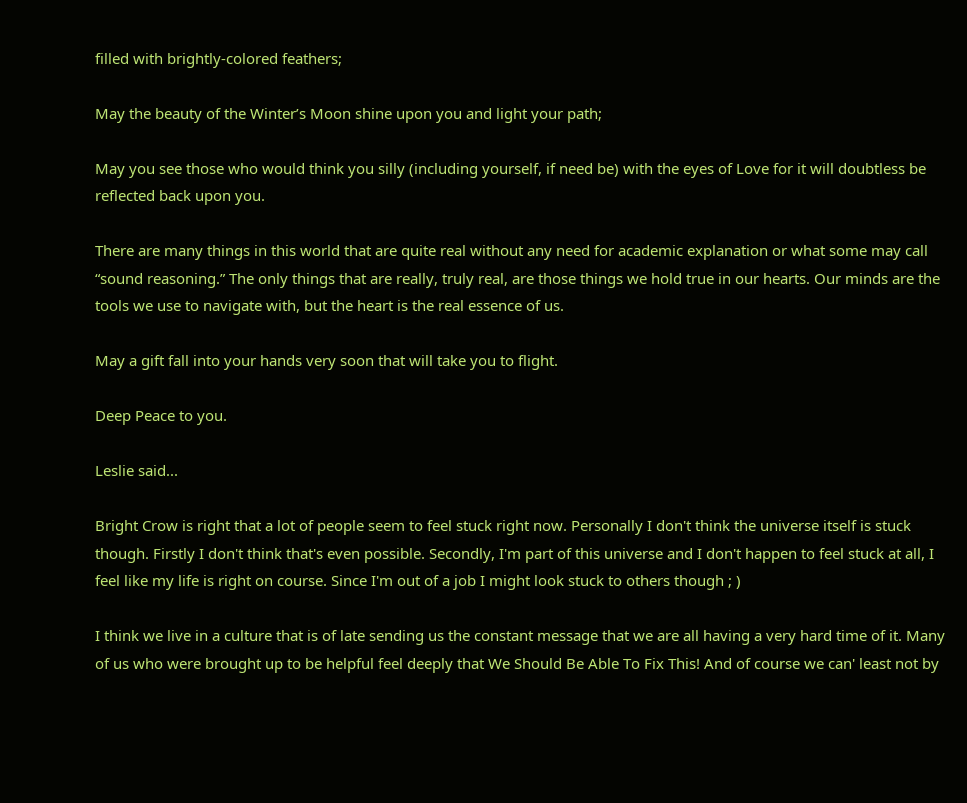filled with brightly-colored feathers;

May the beauty of the Winter’s Moon shine upon you and light your path;

May you see those who would think you silly (including yourself, if need be) with the eyes of Love for it will doubtless be reflected back upon you.

There are many things in this world that are quite real without any need for academic explanation or what some may call “sound reasoning.” The only things that are really, truly real, are those things we hold true in our hearts. Our minds are the tools we use to navigate with, but the heart is the real essence of us.

May a gift fall into your hands very soon that will take you to flight.

Deep Peace to you.

Leslie said...

Bright Crow is right that a lot of people seem to feel stuck right now. Personally I don't think the universe itself is stuck though. Firstly I don't think that's even possible. Secondly, I'm part of this universe and I don't happen to feel stuck at all, I feel like my life is right on course. Since I'm out of a job I might look stuck to others though ; )

I think we live in a culture that is of late sending us the constant message that we are all having a very hard time of it. Many of us who were brought up to be helpful feel deeply that We Should Be Able To Fix This! And of course we can' least not by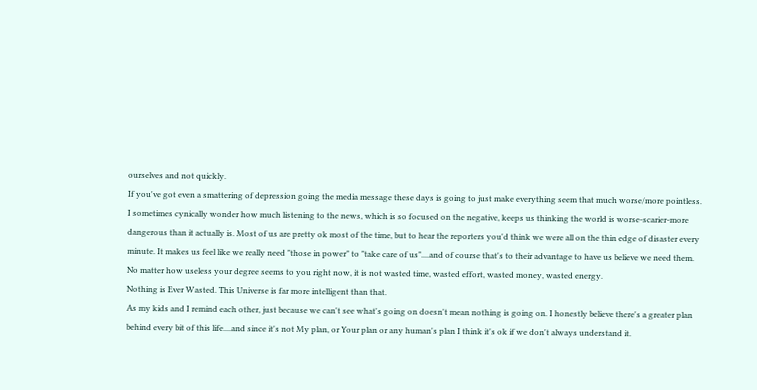ourselves and not quickly.
If you've got even a smattering of depression going the media message these days is going to just make everything seem that much worse/more pointless.
I sometimes cynically wonder how much listening to the news, which is so focused on the negative, keeps us thinking the world is worse-scarier-more dangerous than it actually is. Most of us are pretty ok most of the time, but to hear the reporters you'd think we were all on the thin edge of disaster every minute. It makes us feel like we really need "those in power" to "take care of us"....and of course that's to their advantage to have us believe we need them.
No matter how useless your degree seems to you right now, it is not wasted time, wasted effort, wasted money, wasted energy.
Nothing is Ever Wasted. This Universe is far more intelligent than that.
As my kids and I remind each other, just because we can't see what's going on doesn't mean nothing is going on. I honestly believe there's a greater plan behind every bit of this life....and since it's not My plan, or Your plan or any human's plan I think it's ok if we don't always understand it.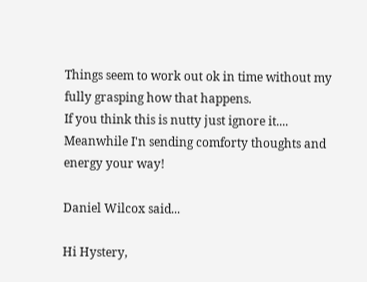Things seem to work out ok in time without my fully grasping how that happens.
If you think this is nutty just ignore it....
Meanwhile I'n sending comforty thoughts and energy your way!

Daniel Wilcox said...

Hi Hystery,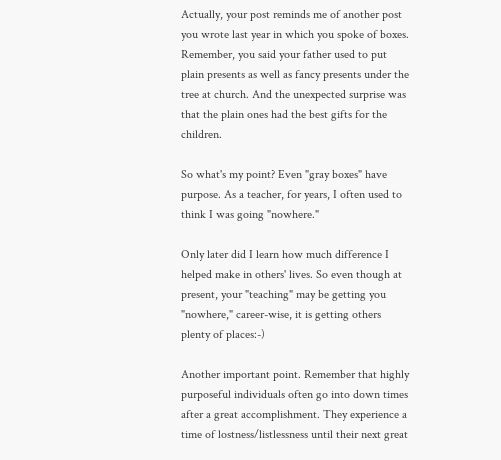Actually, your post reminds me of another post you wrote last year in which you spoke of boxes. Remember, you said your father used to put plain presents as well as fancy presents under the tree at church. And the unexpected surprise was that the plain ones had the best gifts for the children.

So what's my point? Even "gray boxes" have purpose. As a teacher, for years, I often used to think I was going "nowhere."

Only later did I learn how much difference I helped make in others' lives. So even though at present, your "teaching" may be getting you "nowhere," career-wise, it is getting others plenty of places:-)

Another important point. Remember that highly purposeful individuals often go into down times after a great accomplishment. They experience a time of lostness/listlessness until their next great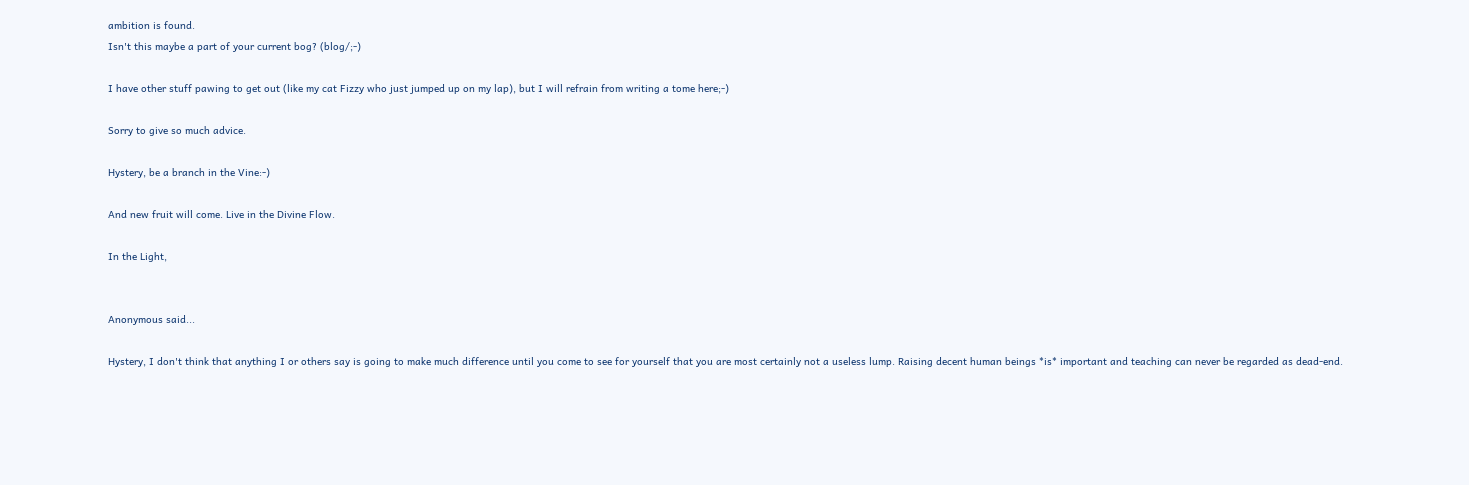ambition is found.
Isn't this maybe a part of your current bog? (blog/;-)

I have other stuff pawing to get out (like my cat Fizzy who just jumped up on my lap), but I will refrain from writing a tome here;-)

Sorry to give so much advice.

Hystery, be a branch in the Vine:-)

And new fruit will come. Live in the Divine Flow.

In the Light,


Anonymous said...

Hystery, I don't think that anything I or others say is going to make much difference until you come to see for yourself that you are most certainly not a useless lump. Raising decent human beings *is* important and teaching can never be regarded as dead-end.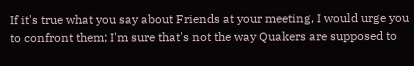If it's true what you say about Friends at your meeting, I would urge you to confront them; I'm sure that's not the way Quakers are supposed to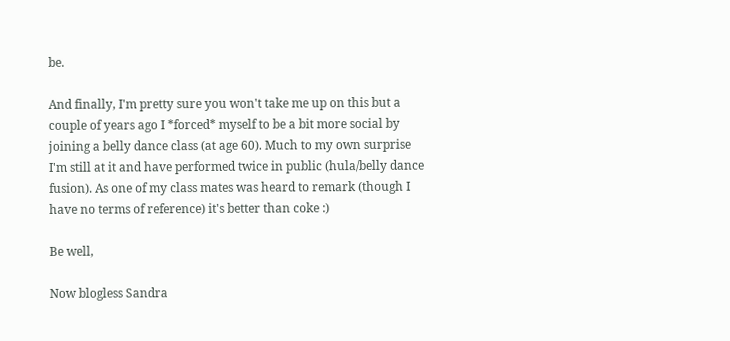be.

And finally, I'm pretty sure you won't take me up on this but a couple of years ago I *forced* myself to be a bit more social by joining a belly dance class (at age 60). Much to my own surprise I'm still at it and have performed twice in public (hula/belly dance fusion). As one of my class mates was heard to remark (though I have no terms of reference) it's better than coke :)

Be well,

Now blogless Sandra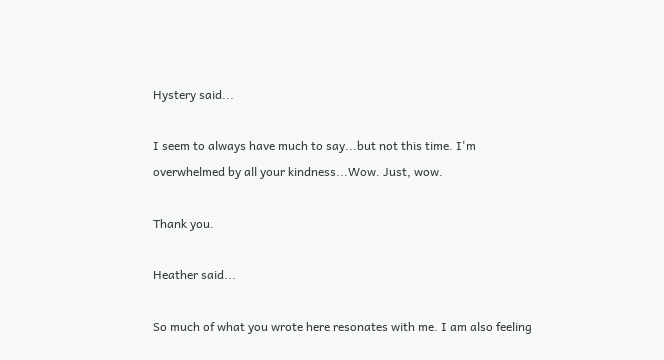Hystery said...

I seem to always have much to say...but not this time. I'm overwhelmed by all your kindness...Wow. Just, wow.

Thank you.

Heather said...

So much of what you wrote here resonates with me. I am also feeling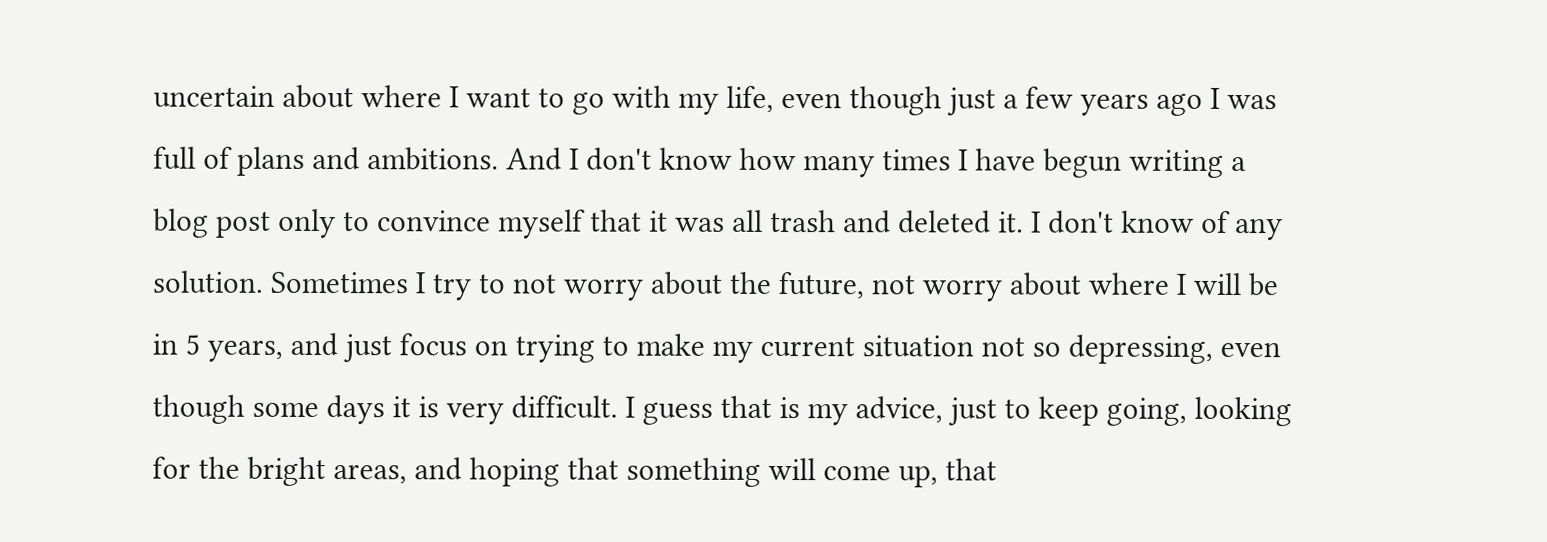uncertain about where I want to go with my life, even though just a few years ago I was full of plans and ambitions. And I don't know how many times I have begun writing a blog post only to convince myself that it was all trash and deleted it. I don't know of any solution. Sometimes I try to not worry about the future, not worry about where I will be in 5 years, and just focus on trying to make my current situation not so depressing, even though some days it is very difficult. I guess that is my advice, just to keep going, looking for the bright areas, and hoping that something will come up, that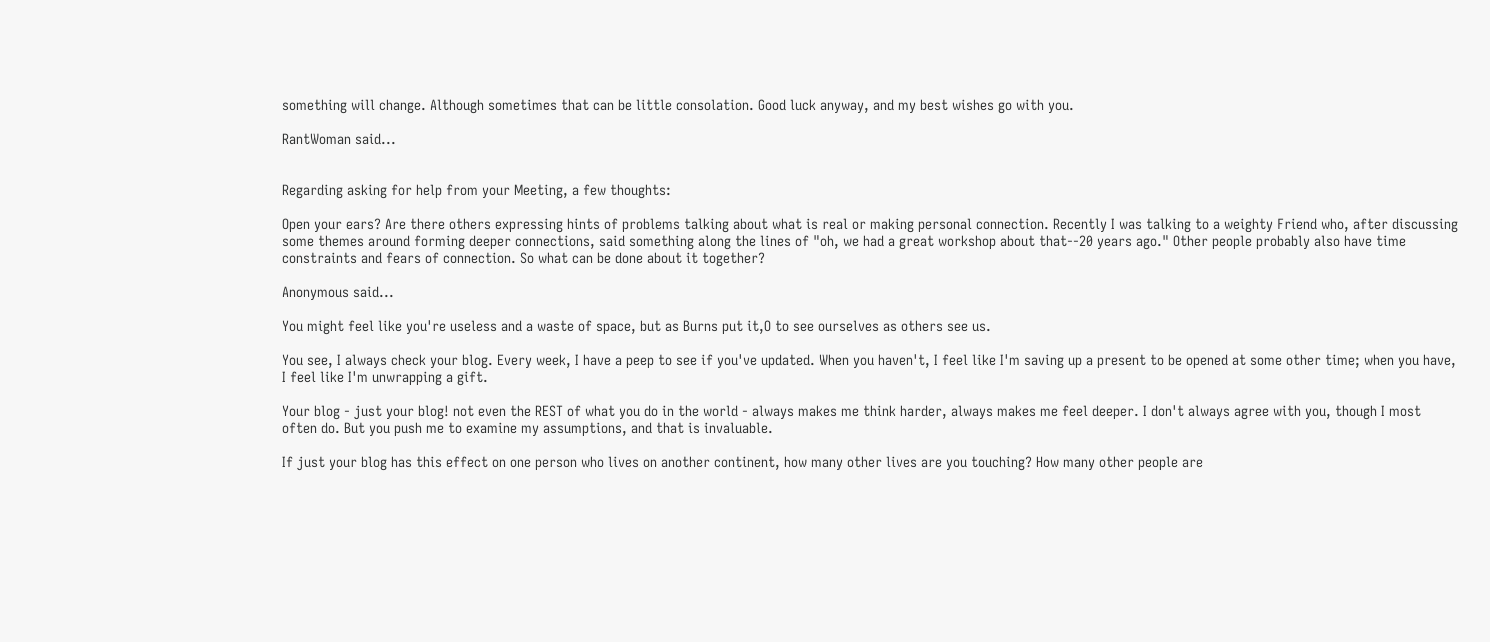something will change. Although sometimes that can be little consolation. Good luck anyway, and my best wishes go with you.

RantWoman said...


Regarding asking for help from your Meeting, a few thoughts:

Open your ears? Are there others expressing hints of problems talking about what is real or making personal connection. Recently I was talking to a weighty Friend who, after discussing some themes around forming deeper connections, said something along the lines of "oh, we had a great workshop about that--20 years ago." Other people probably also have time constraints and fears of connection. So what can be done about it together?

Anonymous said...

You might feel like you're useless and a waste of space, but as Burns put it,O to see ourselves as others see us.

You see, I always check your blog. Every week, I have a peep to see if you've updated. When you haven't, I feel like I'm saving up a present to be opened at some other time; when you have, I feel like I'm unwrapping a gift.

Your blog - just your blog! not even the REST of what you do in the world - always makes me think harder, always makes me feel deeper. I don't always agree with you, though I most often do. But you push me to examine my assumptions, and that is invaluable.

If just your blog has this effect on one person who lives on another continent, how many other lives are you touching? How many other people are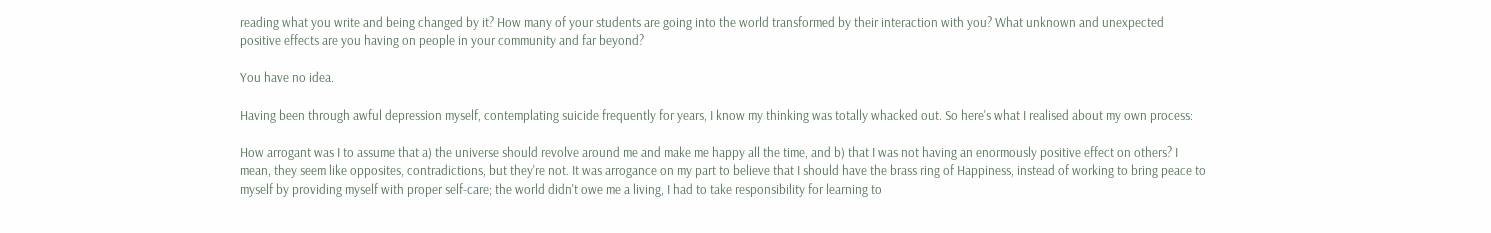reading what you write and being changed by it? How many of your students are going into the world transformed by their interaction with you? What unknown and unexpected positive effects are you having on people in your community and far beyond?

You have no idea.

Having been through awful depression myself, contemplating suicide frequently for years, I know my thinking was totally whacked out. So here's what I realised about my own process:

How arrogant was I to assume that a) the universe should revolve around me and make me happy all the time, and b) that I was not having an enormously positive effect on others? I mean, they seem like opposites, contradictions, but they're not. It was arrogance on my part to believe that I should have the brass ring of Happiness, instead of working to bring peace to myself by providing myself with proper self-care; the world didn't owe me a living, I had to take responsibility for learning to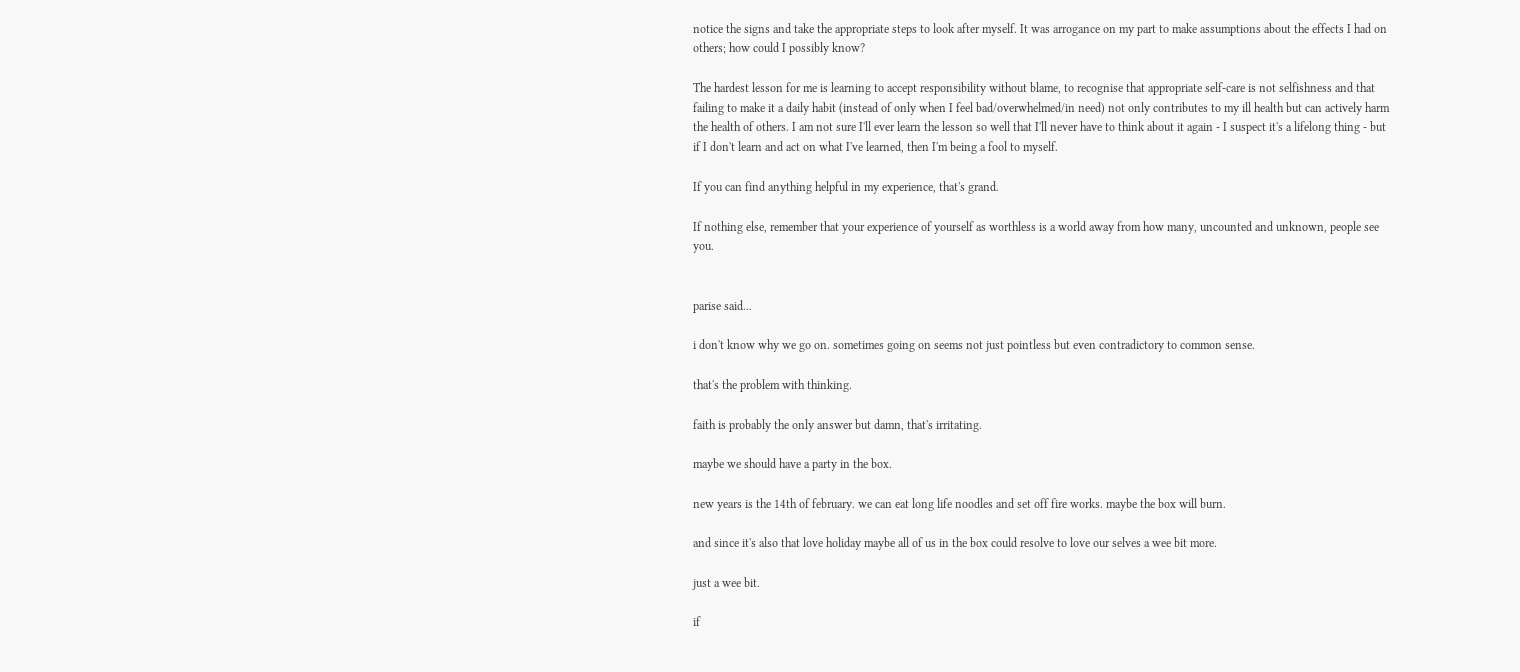notice the signs and take the appropriate steps to look after myself. It was arrogance on my part to make assumptions about the effects I had on others; how could I possibly know?

The hardest lesson for me is learning to accept responsibility without blame, to recognise that appropriate self-care is not selfishness and that failing to make it a daily habit (instead of only when I feel bad/overwhelmed/in need) not only contributes to my ill health but can actively harm the health of others. I am not sure I'll ever learn the lesson so well that I'll never have to think about it again - I suspect it's a lifelong thing - but if I don't learn and act on what I've learned, then I'm being a fool to myself.

If you can find anything helpful in my experience, that's grand.

If nothing else, remember that your experience of yourself as worthless is a world away from how many, uncounted and unknown, people see you.


parise said...

i don't know why we go on. sometimes going on seems not just pointless but even contradictory to common sense.

that's the problem with thinking.

faith is probably the only answer but damn, that's irritating.

maybe we should have a party in the box.

new years is the 14th of february. we can eat long life noodles and set off fire works. maybe the box will burn.

and since it's also that love holiday maybe all of us in the box could resolve to love our selves a wee bit more.

just a wee bit.

if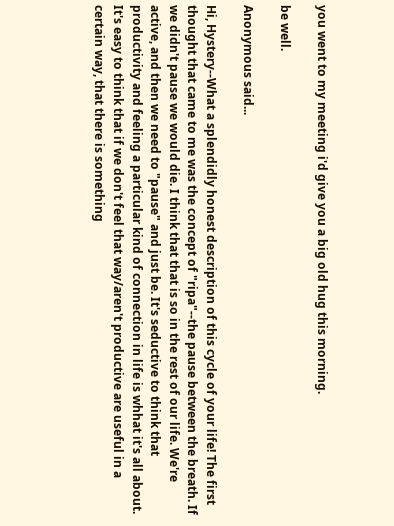you went to my meeting i'd give you a big old hug this morning.

be well.

Anonymous said...

Hi, Hystery--What a splendidly honest description of this cycle of your life! The first thought that came to me was the concept of "ripa"--the pause between the breath. If we didn't pause we would die. I think that that is so in the rest of our life. We're active, and then we need to "pause" and just be. It's seductive to think that productivity and feeling a particular kind of connection in life is whhat it's all about. It's easy to think that if we don't feel that way/aren't productive are useful in a certain way, that there is something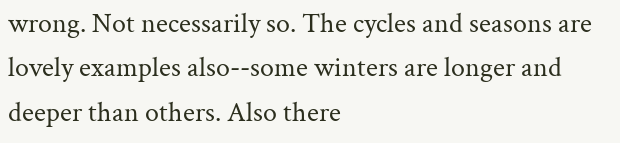wrong. Not necessarily so. The cycles and seasons are lovely examples also--some winters are longer and deeper than others. Also there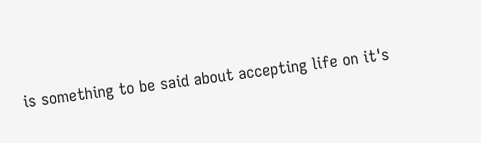is something to be said about accepting life on it's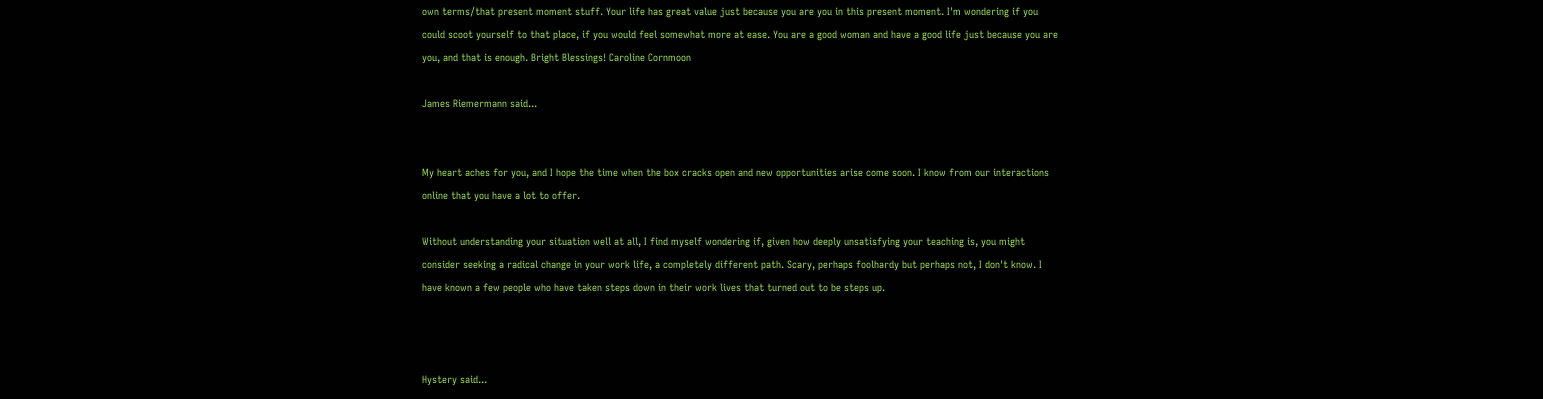own terms/that present moment stuff. Your life has great value just because you are you in this present moment. I'm wondering if you could scoot yourself to that place, if you would feel somewhat more at ease. You are a good woman and have a good life just because you are you, and that is enough. Bright Blessings! Caroline Cornmoon

James Riemermann said...


My heart aches for you, and I hope the time when the box cracks open and new opportunities arise come soon. I know from our interactions online that you have a lot to offer.

Without understanding your situation well at all, I find myself wondering if, given how deeply unsatisfying your teaching is, you might consider seeking a radical change in your work life, a completely different path. Scary, perhaps foolhardy but perhaps not, I don't know. I have known a few people who have taken steps down in their work lives that turned out to be steps up.



Hystery said...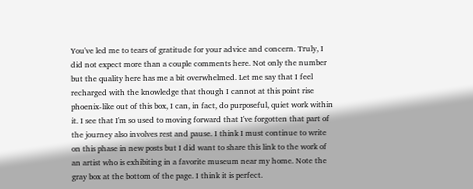You've led me to tears of gratitude for your advice and concern. Truly, I did not expect more than a couple comments here. Not only the number but the quality here has me a bit overwhelmed. Let me say that I feel recharged with the knowledge that though I cannot at this point rise phoenix-like out of this box, I can, in fact, do purposeful, quiet work within it. I see that I'm so used to moving forward that I've forgotten that part of the journey also involves rest and pause. I think I must continue to write on this phase in new posts but I did want to share this link to the work of an artist who is exhibiting in a favorite museum near my home. Note the gray box at the bottom of the page. I think it is perfect.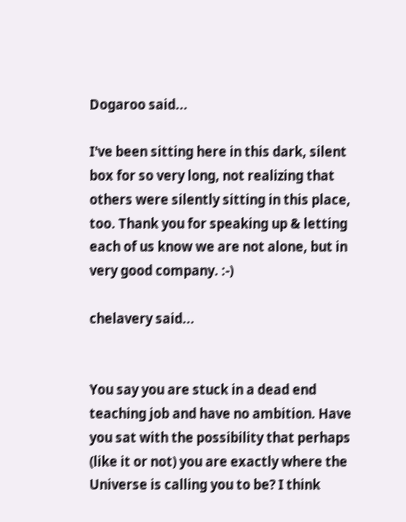Dogaroo said...

I've been sitting here in this dark, silent box for so very long, not realizing that others were silently sitting in this place, too. Thank you for speaking up & letting each of us know we are not alone, but in very good company. :-)

chelavery said...


You say you are stuck in a dead end teaching job and have no ambition. Have you sat with the possibility that perhaps (like it or not) you are exactly where the Universe is calling you to be? I think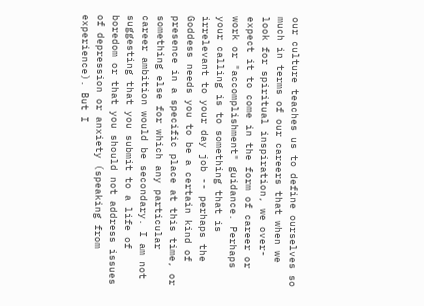our culture teaches us to define ourselves so much in terms of our careers that when we look for spiritual inspiration, we over-expect it to come in the form of career or work or "accomplishment" guidance. Perhaps your calling is to something that is irrelevant to your day job -- perhaps the Goddess needs you to be a certain kind of presence in a specific place at this time, or something else for which any particular career ambition would be secondary. I am not suggesting that you submit to a life of boredom or that you should not address issues of depression or anxiety (speaking from experience). But I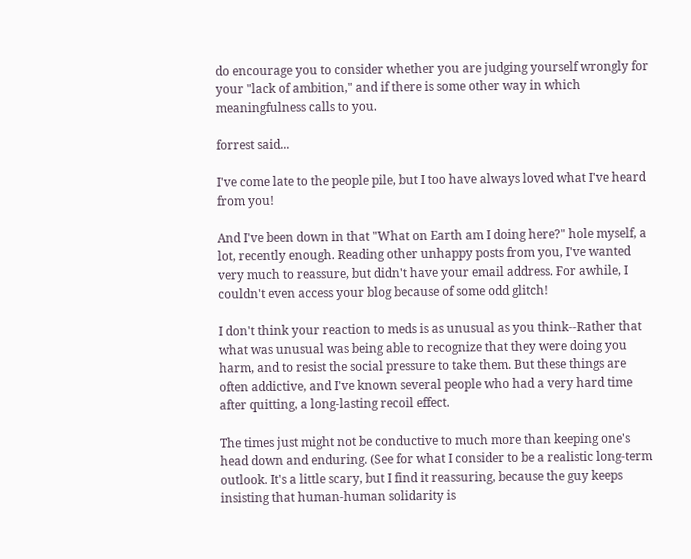do encourage you to consider whether you are judging yourself wrongly for your "lack of ambition," and if there is some other way in which meaningfulness calls to you.

forrest said...

I've come late to the people pile, but I too have always loved what I've heard from you!

And I've been down in that "What on Earth am I doing here?" hole myself, a lot, recently enough. Reading other unhappy posts from you, I've wanted very much to reassure, but didn't have your email address. For awhile, I couldn't even access your blog because of some odd glitch!

I don't think your reaction to meds is as unusual as you think--Rather that what was unusual was being able to recognize that they were doing you harm, and to resist the social pressure to take them. But these things are often addictive, and I've known several people who had a very hard time after quitting, a long-lasting recoil effect.

The times just might not be conductive to much more than keeping one's head down and enduring. (See for what I consider to be a realistic long-term outlook. It's a little scary, but I find it reassuring, because the guy keeps insisting that human-human solidarity is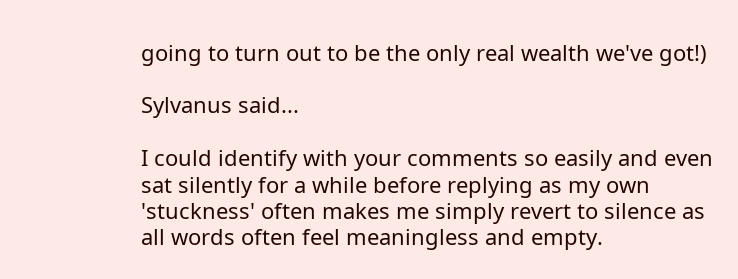going to turn out to be the only real wealth we've got!)

Sylvanus said...

I could identify with your comments so easily and even sat silently for a while before replying as my own 'stuckness' often makes me simply revert to silence as all words often feel meaningless and empty.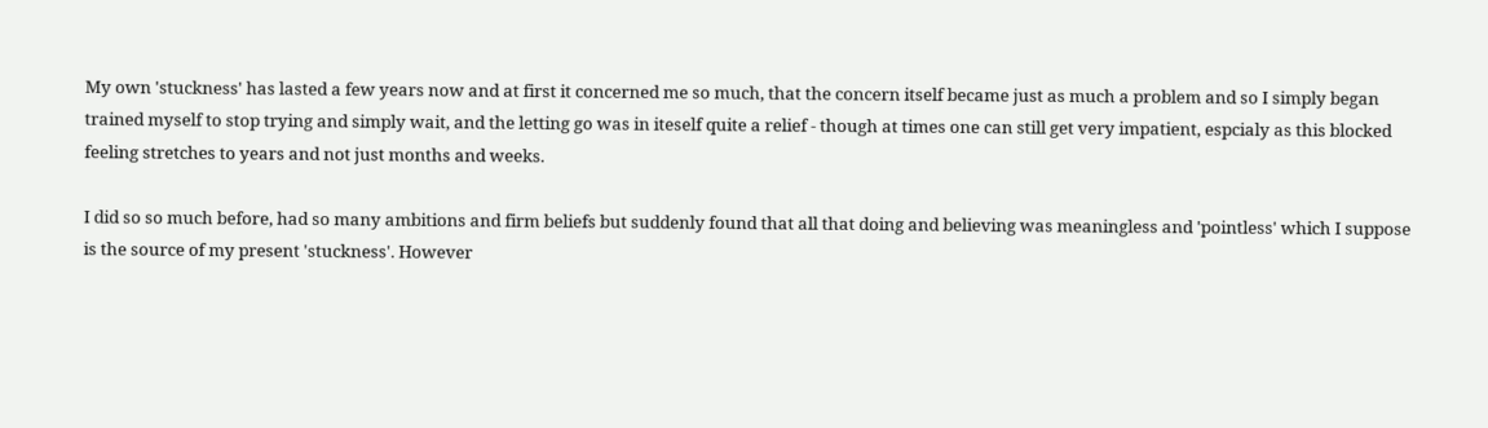My own 'stuckness' has lasted a few years now and at first it concerned me so much, that the concern itself became just as much a problem and so I simply began trained myself to stop trying and simply wait, and the letting go was in iteself quite a relief - though at times one can still get very impatient, espcialy as this blocked feeling stretches to years and not just months and weeks.

I did so so much before, had so many ambitions and firm beliefs but suddenly found that all that doing and believing was meaningless and 'pointless' which I suppose is the source of my present 'stuckness'. However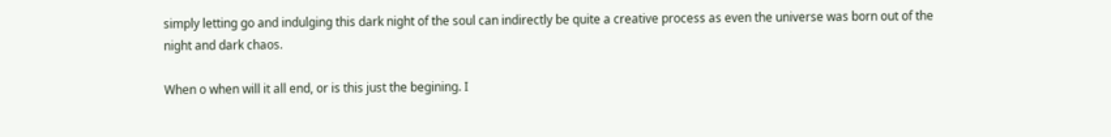simply letting go and indulging this dark night of the soul can indirectly be quite a creative process as even the universe was born out of the night and dark chaos.

When o when will it all end, or is this just the begining. I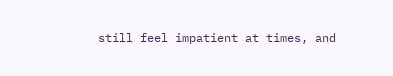still feel impatient at times, and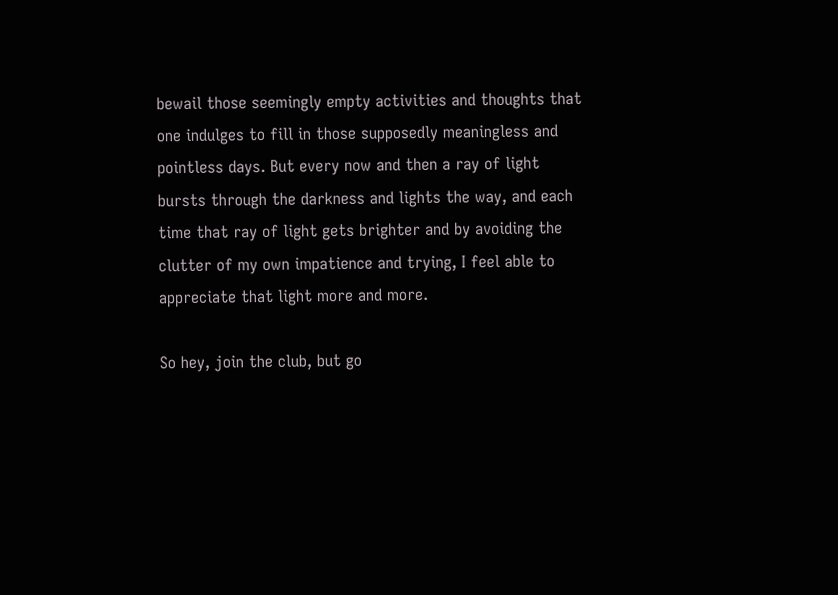bewail those seemingly empty activities and thoughts that one indulges to fill in those supposedly meaningless and pointless days. But every now and then a ray of light bursts through the darkness and lights the way, and each time that ray of light gets brighter and by avoiding the clutter of my own impatience and trying, I feel able to appreciate that light more and more.

So hey, join the club, but go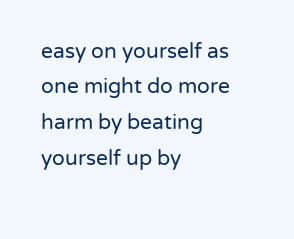easy on yourself as one might do more harm by beating yourself up by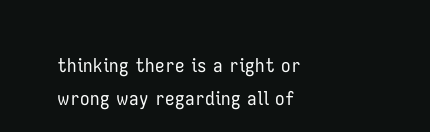thinking there is a right or wrong way regarding all of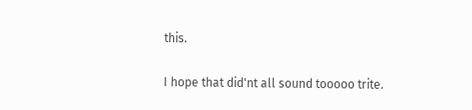this.

I hope that did'nt all sound tooooo trite.